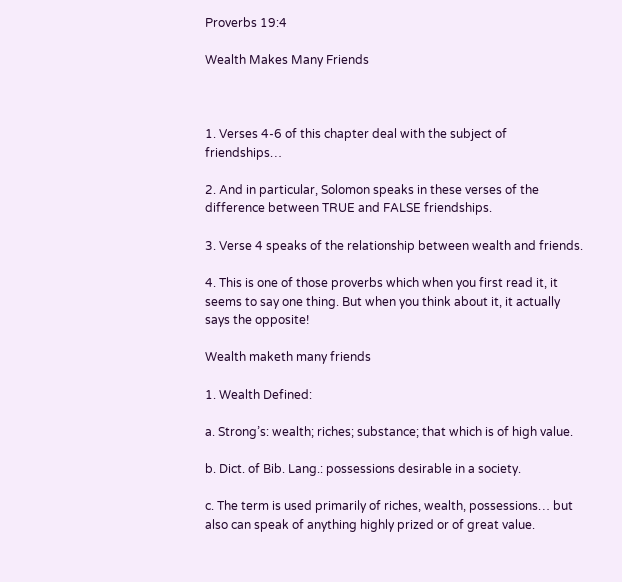Proverbs 19:4

Wealth Makes Many Friends



1. Verses 4-6 of this chapter deal with the subject of friendships…

2. And in particular, Solomon speaks in these verses of the difference between TRUE and FALSE friendships.

3. Verse 4 speaks of the relationship between wealth and friends.

4. This is one of those proverbs which when you first read it, it seems to say one thing. But when you think about it, it actually says the opposite!

Wealth maketh many friends

1. Wealth Defined:

a. Strong’s: wealth; riches; substance; that which is of high value.

b. Dict. of Bib. Lang.: possessions desirable in a society.

c. The term is used primarily of riches, wealth, possessions… but also can speak of anything highly prized or of great value.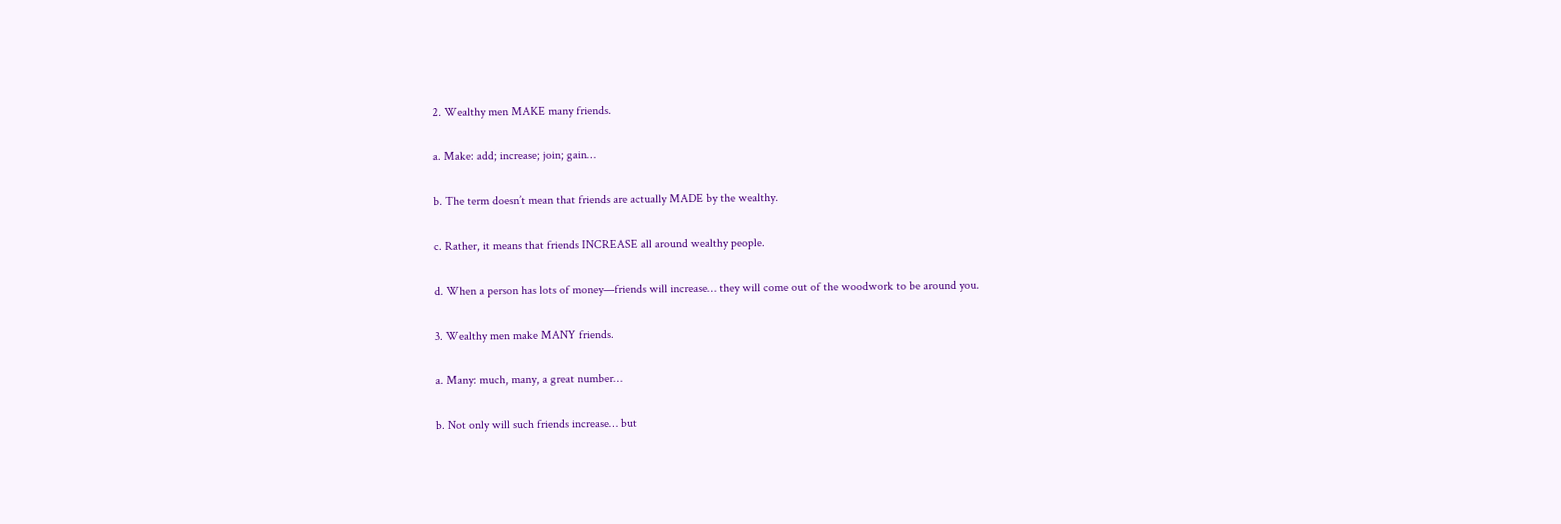2. Wealthy men MAKE many friends.

a. Make: add; increase; join; gain…

b. The term doesn’t mean that friends are actually MADE by the wealthy.

c. Rather, it means that friends INCREASE all around wealthy people.

d. When a person has lots of money—friends will increase… they will come out of the woodwork to be around you.

3. Wealthy men make MANY friends.

a. Many: much, many, a great number…

b. Not only will such friends increase… but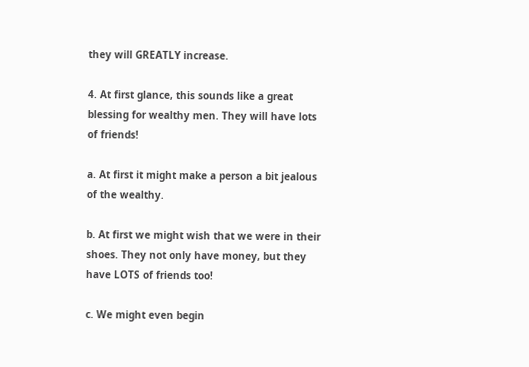they will GREATLY increase.

4. At first glance, this sounds like a great blessing for wealthy men. They will have lots of friends!

a. At first it might make a person a bit jealous of the wealthy.

b. At first we might wish that we were in their shoes. They not only have money, but they have LOTS of friends too!

c. We might even begin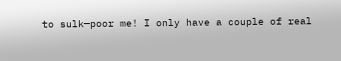to sulk—poor me! I only have a couple of real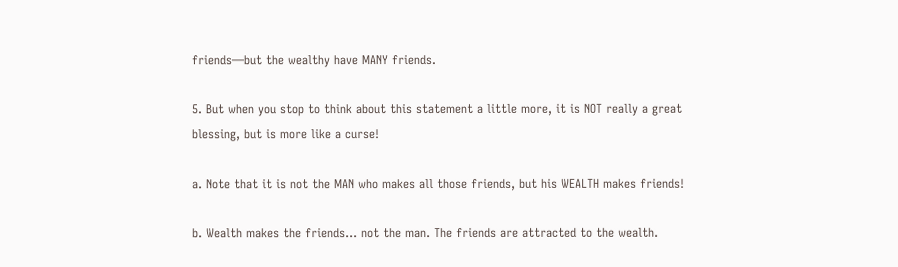friends—but the wealthy have MANY friends.

5. But when you stop to think about this statement a little more, it is NOT really a great blessing, but is more like a curse!

a. Note that it is not the MAN who makes all those friends, but his WEALTH makes friends!

b. Wealth makes the friends… not the man. The friends are attracted to the wealth.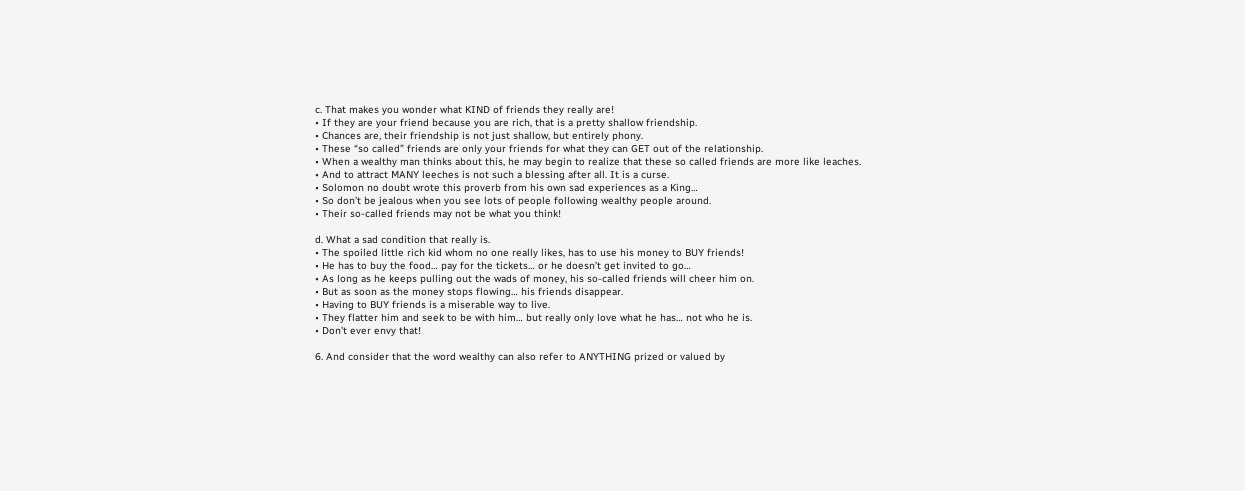c. That makes you wonder what KIND of friends they really are!
• If they are your friend because you are rich, that is a pretty shallow friendship.
• Chances are, their friendship is not just shallow, but entirely phony.
• These “so called” friends are only your friends for what they can GET out of the relationship.
• When a wealthy man thinks about this, he may begin to realize that these so called friends are more like leaches.
• And to attract MANY leeches is not such a blessing after all. It is a curse.
• Solomon no doubt wrote this proverb from his own sad experiences as a King…
• So don’t be jealous when you see lots of people following wealthy people around.
• Their so-called friends may not be what you think!

d. What a sad condition that really is.
• The spoiled little rich kid whom no one really likes, has to use his money to BUY friends!
• He has to buy the food… pay for the tickets… or he doesn’t get invited to go…
• As long as he keeps pulling out the wads of money, his so-called friends will cheer him on.
• But as soon as the money stops flowing… his friends disappear.
• Having to BUY friends is a miserable way to live.
• They flatter him and seek to be with him… but really only love what he has… not who he is.
• Don’t ever envy that!

6. And consider that the word wealthy can also refer to ANYTHING prized or valued by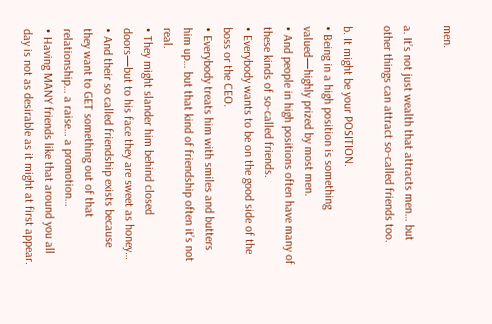men.

a. It’s not just wealth that attracts men… but other things can attract so-called friends too.

b. It might be your POSITION.
• Being in a high position is something valued—highly prized by most men.
• And people in high positions often have many of these kinds of so-called friends.
• Everybody wants to be on the good side of the boss or the CEO.
• Everybody treats him with smiles and butters him up… but that kind of friendship often it’s not real.
• They might slander him behind closed doors—but to his face they are sweet as honey…
• And their so called friendship exists because they want to GET something out of that relationship… a raise… a promotion…
• Having MANY friends like that around you all day is not as desirable as it might at first appear.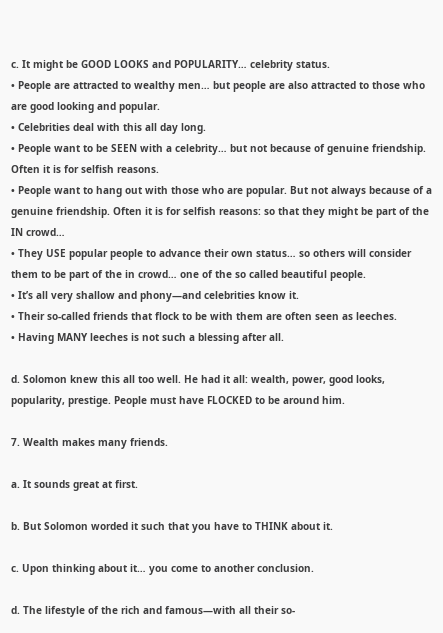c. It might be GOOD LOOKS and POPULARITY… celebrity status.
• People are attracted to wealthy men… but people are also attracted to those who are good looking and popular.
• Celebrities deal with this all day long.
• People want to be SEEN with a celebrity… but not because of genuine friendship. Often it is for selfish reasons.
• People want to hang out with those who are popular. But not always because of a genuine friendship. Often it is for selfish reasons: so that they might be part of the IN crowd…
• They USE popular people to advance their own status… so others will consider them to be part of the in crowd… one of the so called beautiful people.
• It’s all very shallow and phony—and celebrities know it.
• Their so-called friends that flock to be with them are often seen as leeches.
• Having MANY leeches is not such a blessing after all.

d. Solomon knew this all too well. He had it all: wealth, power, good looks, popularity, prestige. People must have FLOCKED to be around him.

7. Wealth makes many friends.

a. It sounds great at first.

b. But Solomon worded it such that you have to THINK about it.

c. Upon thinking about it… you come to another conclusion.

d. The lifestyle of the rich and famous—with all their so-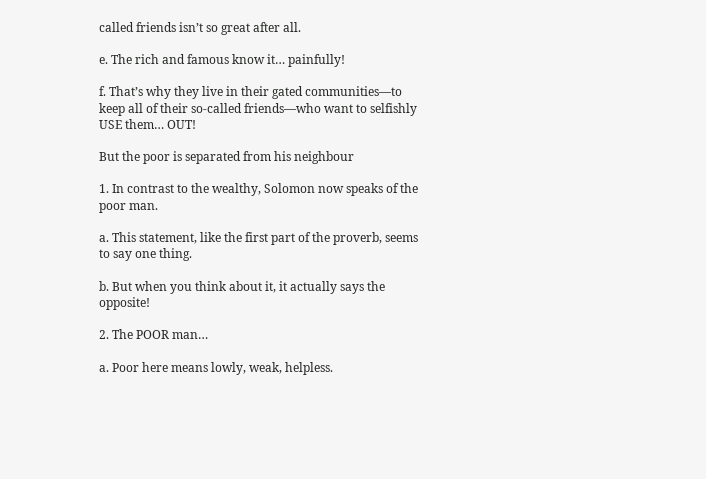called friends isn’t so great after all.

e. The rich and famous know it… painfully!

f. That’s why they live in their gated communities—to keep all of their so-called friends—who want to selfishly USE them… OUT!

But the poor is separated from his neighbour

1. In contrast to the wealthy, Solomon now speaks of the poor man.

a. This statement, like the first part of the proverb, seems to say one thing.

b. But when you think about it, it actually says the opposite!

2. The POOR man…

a. Poor here means lowly, weak, helpless.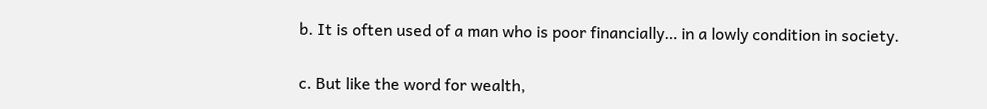b. It is often used of a man who is poor financially… in a lowly condition in society.

c. But like the word for wealth,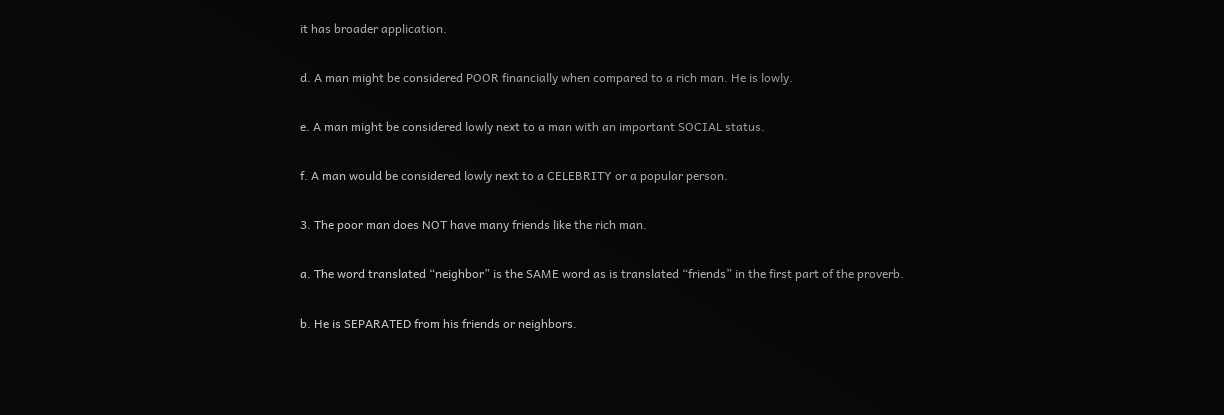it has broader application.

d. A man might be considered POOR financially when compared to a rich man. He is lowly.

e. A man might be considered lowly next to a man with an important SOCIAL status.

f. A man would be considered lowly next to a CELEBRITY or a popular person.

3. The poor man does NOT have many friends like the rich man.

a. The word translated “neighbor” is the SAME word as is translated “friends” in the first part of the proverb.

b. He is SEPARATED from his friends or neighbors.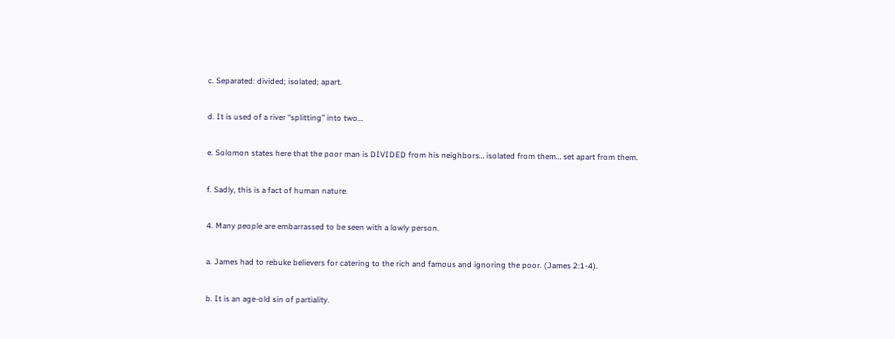c. Separated: divided; isolated; apart.

d. It is used of a river “splitting” into two…

e. Solomon states here that the poor man is DIVIDED from his neighbors… isolated from them… set apart from them.

f. Sadly, this is a fact of human nature.

4. Many people are embarrassed to be seen with a lowly person.

a. James had to rebuke believers for catering to the rich and famous and ignoring the poor. (James 2:1-4).

b. It is an age-old sin of partiality.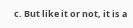c. But like it or not, it is a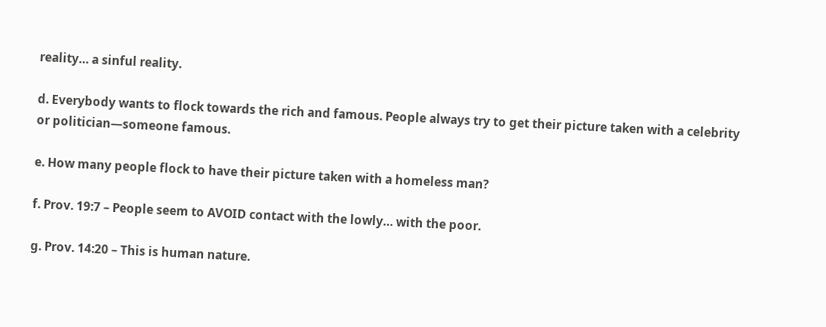reality… a sinful reality.

d. Everybody wants to flock towards the rich and famous. People always try to get their picture taken with a celebrity or politician—someone famous.

e. How many people flock to have their picture taken with a homeless man?

f. Prov. 19:7 – People seem to AVOID contact with the lowly… with the poor.

g. Prov. 14:20 – This is human nature.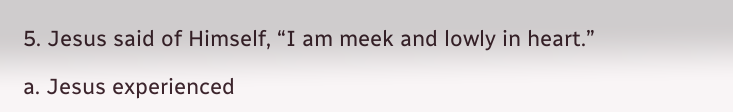5. Jesus said of Himself, “I am meek and lowly in heart.”

a. Jesus experienced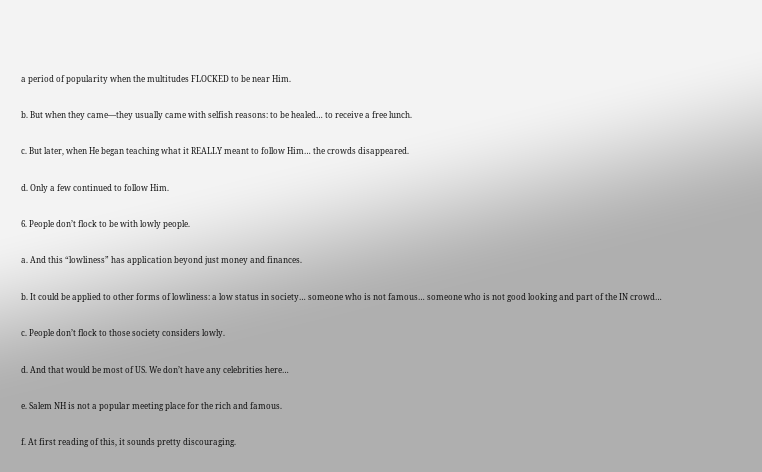a period of popularity when the multitudes FLOCKED to be near Him.

b. But when they came—they usually came with selfish reasons: to be healed… to receive a free lunch.

c. But later, when He began teaching what it REALLY meant to follow Him… the crowds disappeared.

d. Only a few continued to follow Him.

6. People don’t flock to be with lowly people.

a. And this “lowliness” has application beyond just money and finances.

b. It could be applied to other forms of lowliness: a low status in society… someone who is not famous… someone who is not good looking and part of the IN crowd…

c. People don’t flock to those society considers lowly.

d. And that would be most of US. We don’t have any celebrities here…

e. Salem NH is not a popular meeting place for the rich and famous.

f. At first reading of this, it sounds pretty discouraging.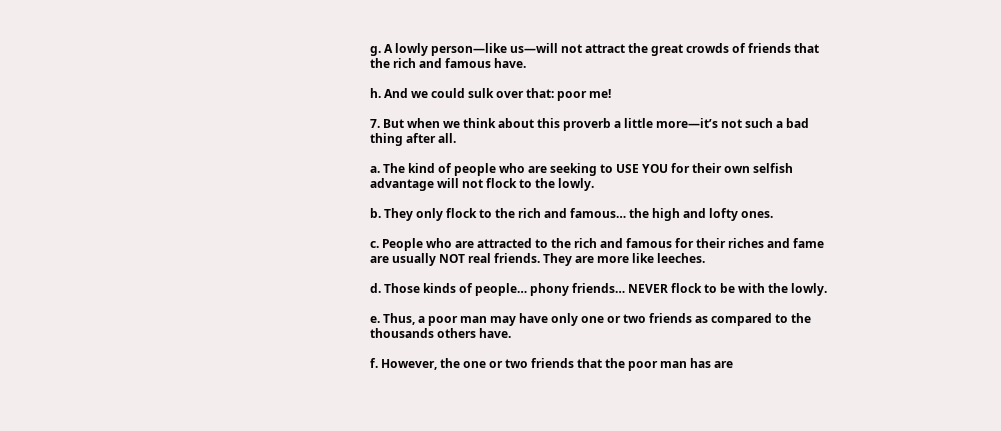g. A lowly person—like us—will not attract the great crowds of friends that the rich and famous have.

h. And we could sulk over that: poor me!

7. But when we think about this proverb a little more—it’s not such a bad thing after all.

a. The kind of people who are seeking to USE YOU for their own selfish advantage will not flock to the lowly.

b. They only flock to the rich and famous… the high and lofty ones.

c. People who are attracted to the rich and famous for their riches and fame are usually NOT real friends. They are more like leeches.

d. Those kinds of people… phony friends… NEVER flock to be with the lowly.

e. Thus, a poor man may have only one or two friends as compared to the thousands others have.

f. However, the one or two friends that the poor man has are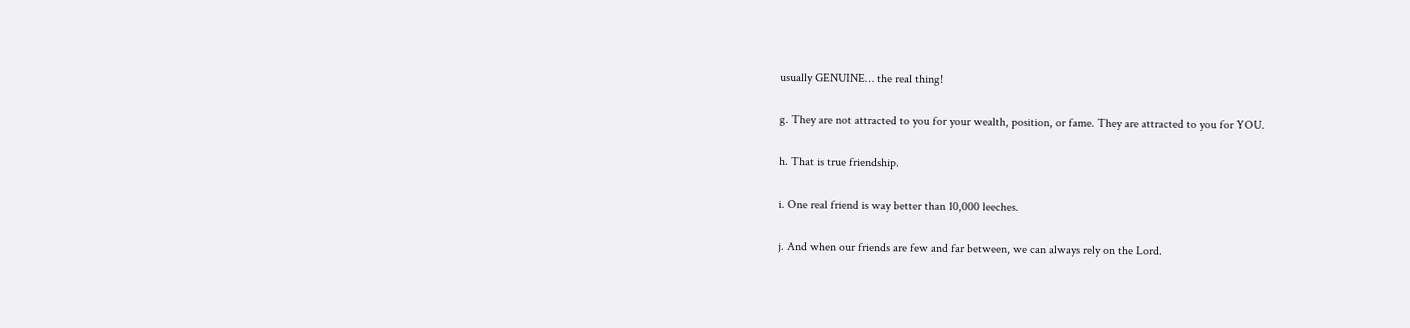usually GENUINE… the real thing!

g. They are not attracted to you for your wealth, position, or fame. They are attracted to you for YOU.

h. That is true friendship.

i. One real friend is way better than 10,000 leeches.

j. And when our friends are few and far between, we can always rely on the Lord.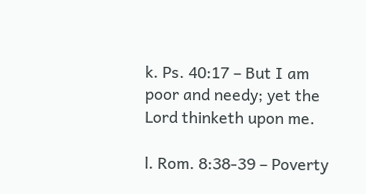k. Ps. 40:17 – But I am poor and needy; yet the Lord thinketh upon me.

l. Rom. 8:38-39 – Poverty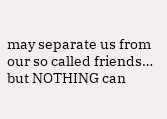may separate us from our so called friends… but NOTHING can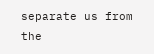separate us from the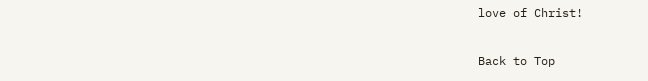love of Christ!

Back to Top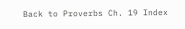Back to Proverbs Ch. 19 Index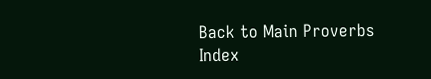Back to Main Proverbs Index